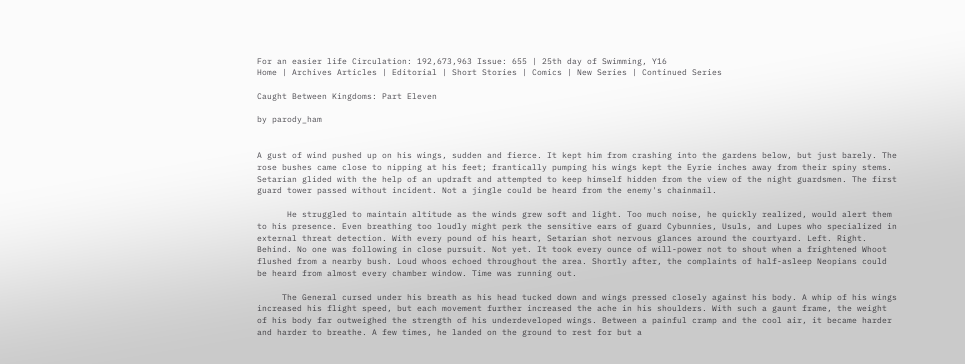For an easier life Circulation: 192,673,963 Issue: 655 | 25th day of Swimming, Y16
Home | Archives Articles | Editorial | Short Stories | Comics | New Series | Continued Series

Caught Between Kingdoms: Part Eleven

by parody_ham


A gust of wind pushed up on his wings, sudden and fierce. It kept him from crashing into the gardens below, but just barely. The rose bushes came close to nipping at his feet; frantically pumping his wings kept the Eyrie inches away from their spiny stems. Setarian glided with the help of an updraft and attempted to keep himself hidden from the view of the night guardsmen. The first guard tower passed without incident. Not a jingle could be heard from the enemy's chainmail.

      He struggled to maintain altitude as the winds grew soft and light. Too much noise, he quickly realized, would alert them to his presence. Even breathing too loudly might perk the sensitive ears of guard Cybunnies, Usuls, and Lupes who specialized in external threat detection. With every pound of his heart, Setarian shot nervous glances around the courtyard. Left. Right. Behind. No one was following in close pursuit. Not yet. It took every ounce of will-power not to shout when a frightened Whoot flushed from a nearby bush. Loud whoos echoed throughout the area. Shortly after, the complaints of half-asleep Neopians could be heard from almost every chamber window. Time was running out.

     The General cursed under his breath as his head tucked down and wings pressed closely against his body. A whip of his wings increased his flight speed, but each movement further increased the ache in his shoulders. With such a gaunt frame, the weight of his body far outweighed the strength of his underdeveloped wings. Between a painful cramp and the cool air, it became harder and harder to breathe. A few times, he landed on the ground to rest for but a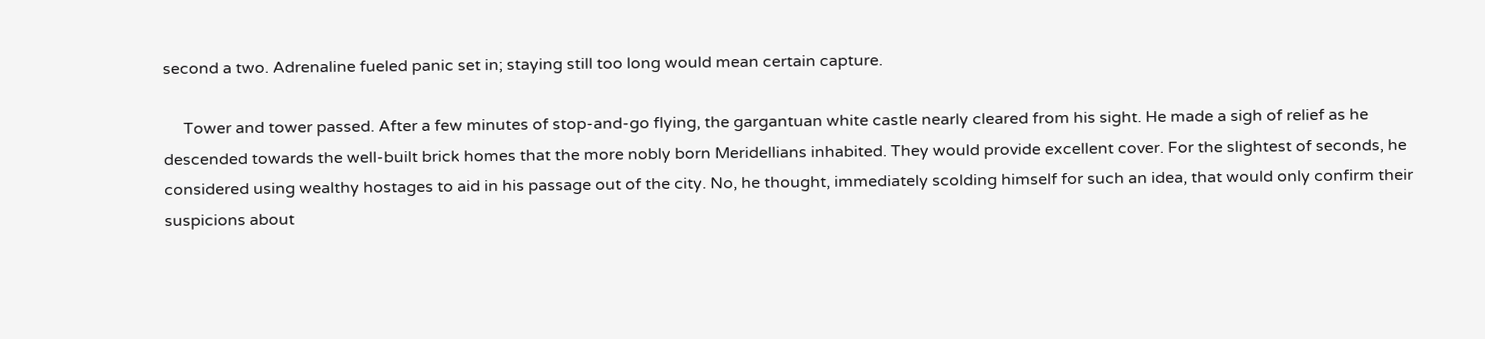second a two. Adrenaline fueled panic set in; staying still too long would mean certain capture.

     Tower and tower passed. After a few minutes of stop-and-go flying, the gargantuan white castle nearly cleared from his sight. He made a sigh of relief as he descended towards the well-built brick homes that the more nobly born Meridellians inhabited. They would provide excellent cover. For the slightest of seconds, he considered using wealthy hostages to aid in his passage out of the city. No, he thought, immediately scolding himself for such an idea, that would only confirm their suspicions about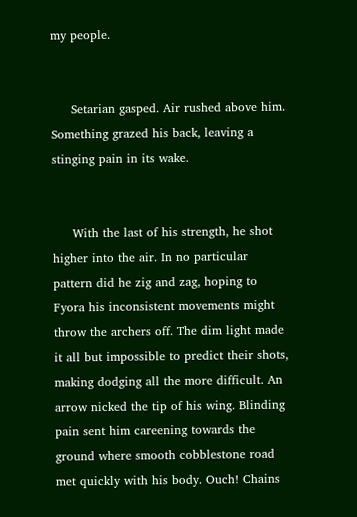my people.


     Setarian gasped. Air rushed above him. Something grazed his back, leaving a stinging pain in its wake.


     With the last of his strength, he shot higher into the air. In no particular pattern did he zig and zag, hoping to Fyora his inconsistent movements might throw the archers off. The dim light made it all but impossible to predict their shots, making dodging all the more difficult. An arrow nicked the tip of his wing. Blinding pain sent him careening towards the ground where smooth cobblestone road met quickly with his body. Ouch! Chains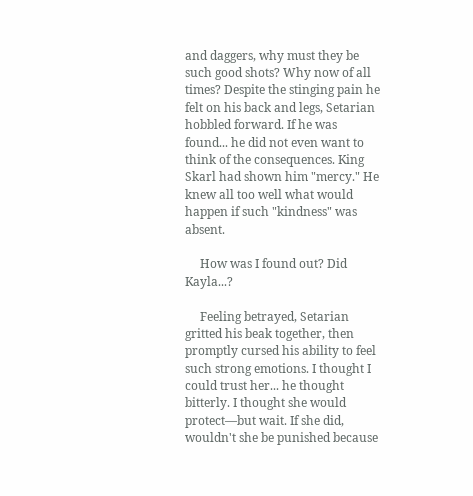and daggers, why must they be such good shots? Why now of all times? Despite the stinging pain he felt on his back and legs, Setarian hobbled forward. If he was found... he did not even want to think of the consequences. King Skarl had shown him "mercy." He knew all too well what would happen if such "kindness" was absent.

     How was I found out? Did Kayla...?

     Feeling betrayed, Setarian gritted his beak together, then promptly cursed his ability to feel such strong emotions. I thought I could trust her... he thought bitterly. I thought she would protect—but wait. If she did, wouldn't she be punished because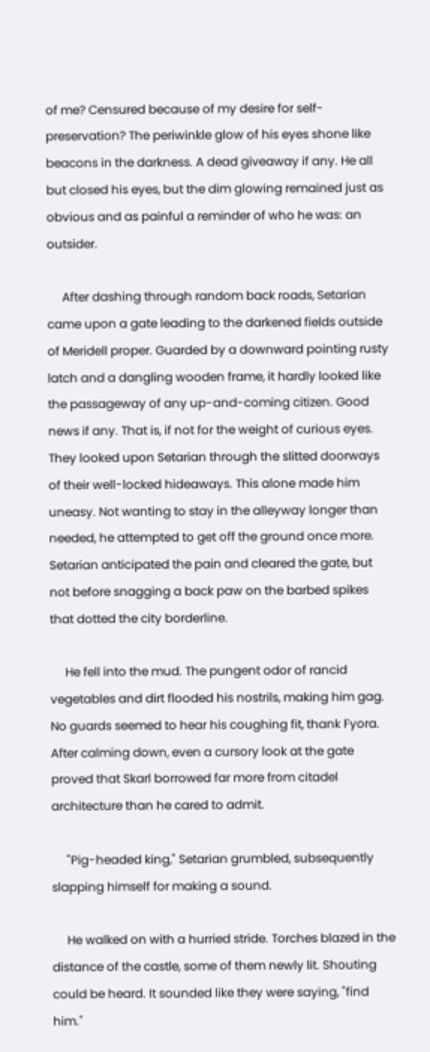of me? Censured because of my desire for self-preservation? The periwinkle glow of his eyes shone like beacons in the darkness. A dead giveaway if any. He all but closed his eyes, but the dim glowing remained just as obvious and as painful a reminder of who he was: an outsider.

     After dashing through random back roads, Setarian came upon a gate leading to the darkened fields outside of Meridell proper. Guarded by a downward pointing rusty latch and a dangling wooden frame, it hardly looked like the passageway of any up-and-coming citizen. Good news if any. That is, if not for the weight of curious eyes. They looked upon Setarian through the slitted doorways of their well-locked hideaways. This alone made him uneasy. Not wanting to stay in the alleyway longer than needed, he attempted to get off the ground once more. Setarian anticipated the pain and cleared the gate, but not before snagging a back paw on the barbed spikes that dotted the city borderline.

     He fell into the mud. The pungent odor of rancid vegetables and dirt flooded his nostrils, making him gag. No guards seemed to hear his coughing fit, thank Fyora. After calming down, even a cursory look at the gate proved that Skarl borrowed far more from citadel architecture than he cared to admit.

     "Pig-headed king," Setarian grumbled, subsequently slapping himself for making a sound.

     He walked on with a hurried stride. Torches blazed in the distance of the castle, some of them newly lit. Shouting could be heard. It sounded like they were saying, "find him."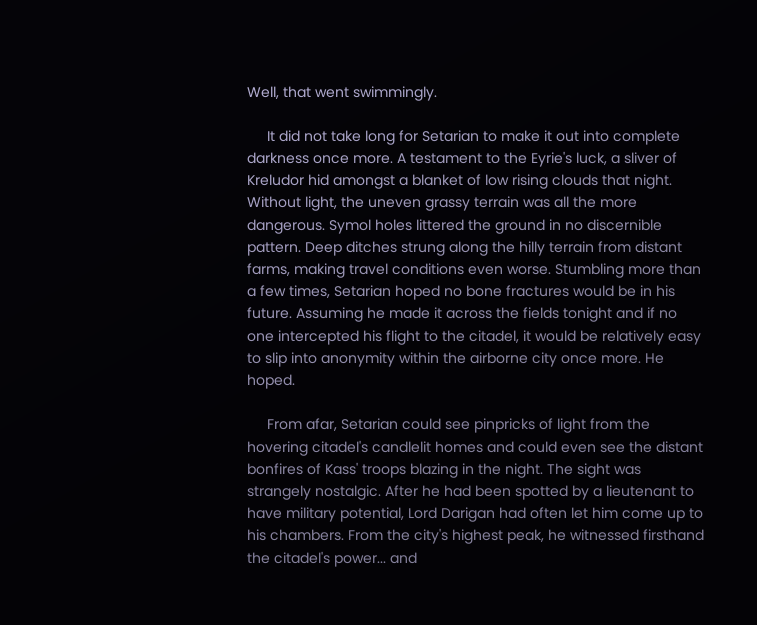Well, that went swimmingly.

     It did not take long for Setarian to make it out into complete darkness once more. A testament to the Eyrie's luck, a sliver of Kreludor hid amongst a blanket of low rising clouds that night. Without light, the uneven grassy terrain was all the more dangerous. Symol holes littered the ground in no discernible pattern. Deep ditches strung along the hilly terrain from distant farms, making travel conditions even worse. Stumbling more than a few times, Setarian hoped no bone fractures would be in his future. Assuming he made it across the fields tonight and if no one intercepted his flight to the citadel, it would be relatively easy to slip into anonymity within the airborne city once more. He hoped.

     From afar, Setarian could see pinpricks of light from the hovering citadel's candlelit homes and could even see the distant bonfires of Kass' troops blazing in the night. The sight was strangely nostalgic. After he had been spotted by a lieutenant to have military potential, Lord Darigan had often let him come up to his chambers. From the city's highest peak, he witnessed firsthand the citadel's power... and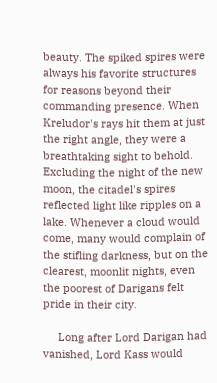beauty. The spiked spires were always his favorite structures for reasons beyond their commanding presence. When Kreludor's rays hit them at just the right angle, they were a breathtaking sight to behold. Excluding the night of the new moon, the citadel's spires reflected light like ripples on a lake. Whenever a cloud would come, many would complain of the stifling darkness, but on the clearest, moonlit nights, even the poorest of Darigans felt pride in their city.

     Long after Lord Darigan had vanished, Lord Kass would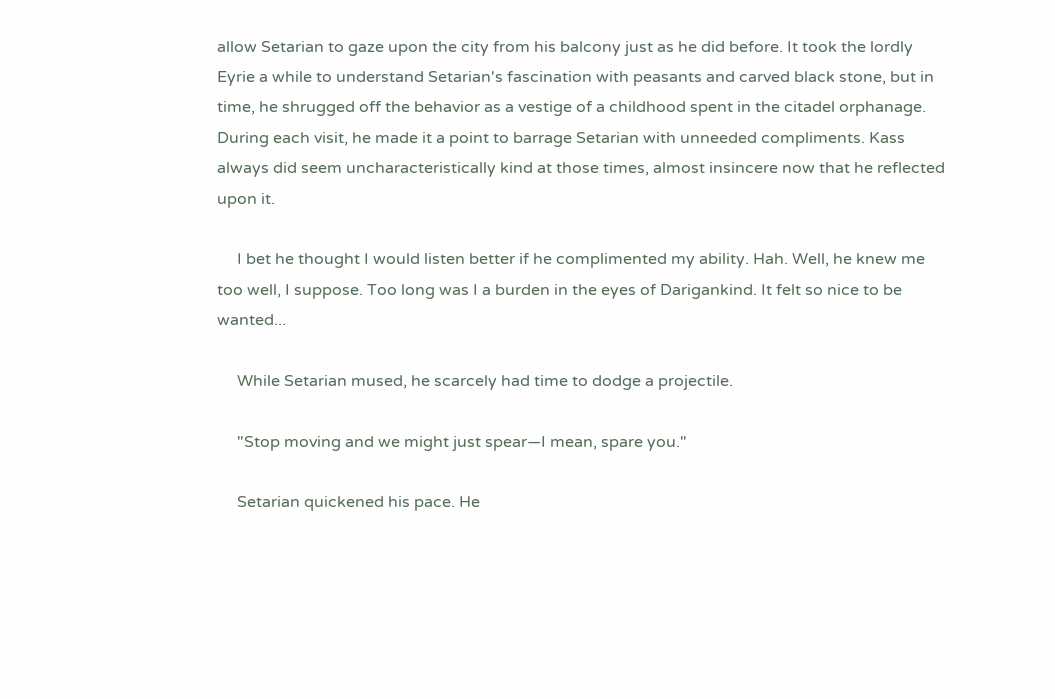allow Setarian to gaze upon the city from his balcony just as he did before. It took the lordly Eyrie a while to understand Setarian's fascination with peasants and carved black stone, but in time, he shrugged off the behavior as a vestige of a childhood spent in the citadel orphanage. During each visit, he made it a point to barrage Setarian with unneeded compliments. Kass always did seem uncharacteristically kind at those times, almost insincere now that he reflected upon it.

     I bet he thought I would listen better if he complimented my ability. Hah. Well, he knew me too well, I suppose. Too long was I a burden in the eyes of Darigankind. It felt so nice to be wanted...

     While Setarian mused, he scarcely had time to dodge a projectile.

     "Stop moving and we might just spear—I mean, spare you."

     Setarian quickened his pace. He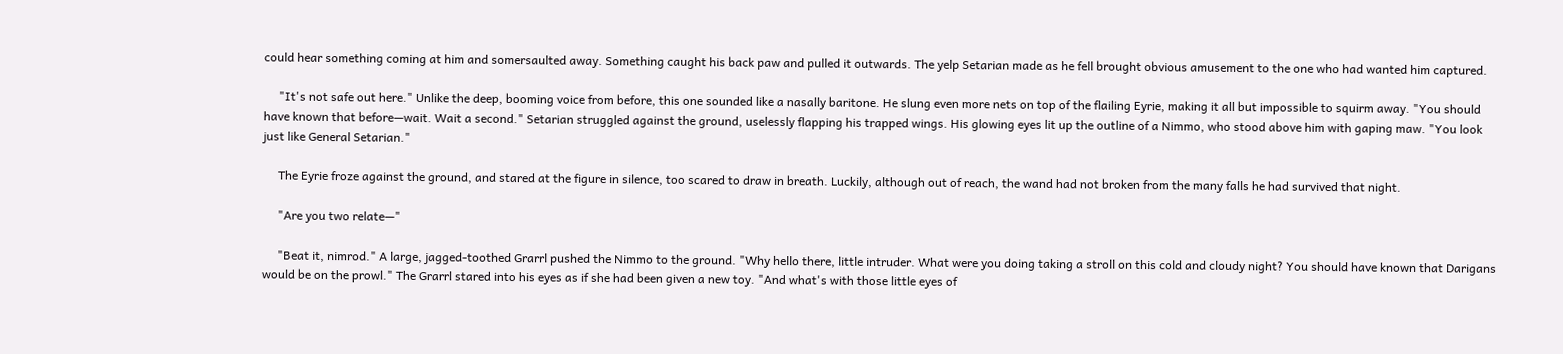could hear something coming at him and somersaulted away. Something caught his back paw and pulled it outwards. The yelp Setarian made as he fell brought obvious amusement to the one who had wanted him captured.

     "It's not safe out here." Unlike the deep, booming voice from before, this one sounded like a nasally baritone. He slung even more nets on top of the flailing Eyrie, making it all but impossible to squirm away. "You should have known that before—wait. Wait a second." Setarian struggled against the ground, uselessly flapping his trapped wings. His glowing eyes lit up the outline of a Nimmo, who stood above him with gaping maw. "You look just like General Setarian."

     The Eyrie froze against the ground, and stared at the figure in silence, too scared to draw in breath. Luckily, although out of reach, the wand had not broken from the many falls he had survived that night.

     "Are you two relate—"

     "Beat it, nimrod." A large, jagged-toothed Grarrl pushed the Nimmo to the ground. "Why hello there, little intruder. What were you doing taking a stroll on this cold and cloudy night? You should have known that Darigans would be on the prowl." The Grarrl stared into his eyes as if she had been given a new toy. "And what's with those little eyes of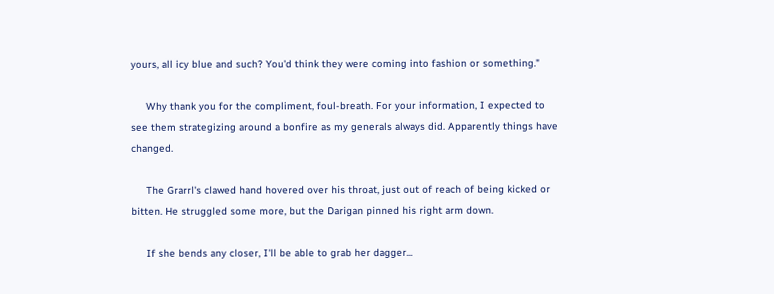yours, all icy blue and such? You'd think they were coming into fashion or something."

     Why thank you for the compliment, foul-breath. For your information, I expected to see them strategizing around a bonfire as my generals always did. Apparently things have changed.

     The Grarrl's clawed hand hovered over his throat, just out of reach of being kicked or bitten. He struggled some more, but the Darigan pinned his right arm down.

     If she bends any closer, I'll be able to grab her dagger...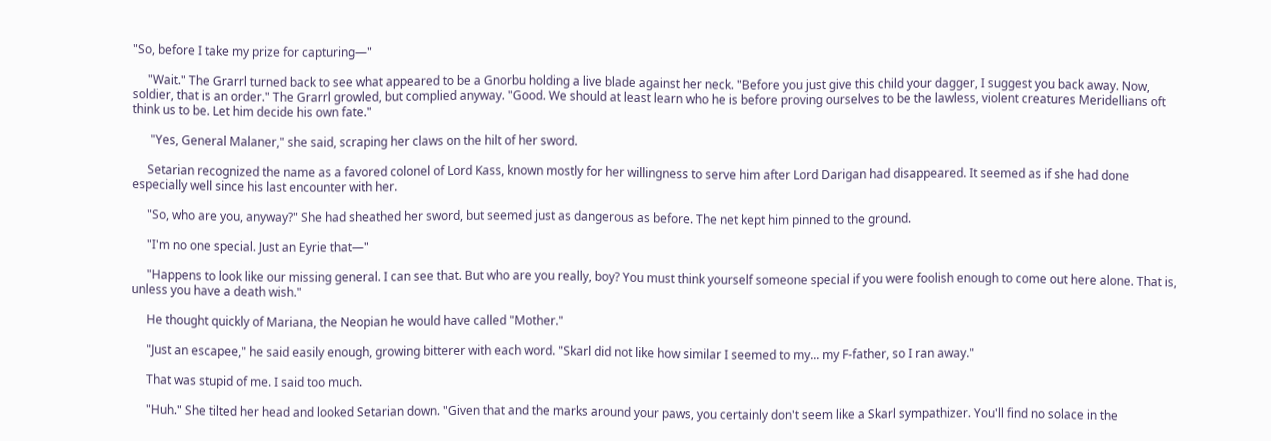"So, before I take my prize for capturing—"

     "Wait." The Grarrl turned back to see what appeared to be a Gnorbu holding a live blade against her neck. "Before you just give this child your dagger, I suggest you back away. Now, soldier, that is an order." The Grarrl growled, but complied anyway. "Good. We should at least learn who he is before proving ourselves to be the lawless, violent creatures Meridellians oft think us to be. Let him decide his own fate."

      "Yes, General Malaner," she said, scraping her claws on the hilt of her sword.

     Setarian recognized the name as a favored colonel of Lord Kass, known mostly for her willingness to serve him after Lord Darigan had disappeared. It seemed as if she had done especially well since his last encounter with her.

     "So, who are you, anyway?" She had sheathed her sword, but seemed just as dangerous as before. The net kept him pinned to the ground.

     "I'm no one special. Just an Eyrie that—"

     "Happens to look like our missing general. I can see that. But who are you really, boy? You must think yourself someone special if you were foolish enough to come out here alone. That is, unless you have a death wish."

     He thought quickly of Mariana, the Neopian he would have called "Mother."

     "Just an escapee," he said easily enough, growing bitterer with each word. "Skarl did not like how similar I seemed to my... my F-father, so I ran away."

     That was stupid of me. I said too much.

     "Huh." She tilted her head and looked Setarian down. "Given that and the marks around your paws, you certainly don't seem like a Skarl sympathizer. You'll find no solace in the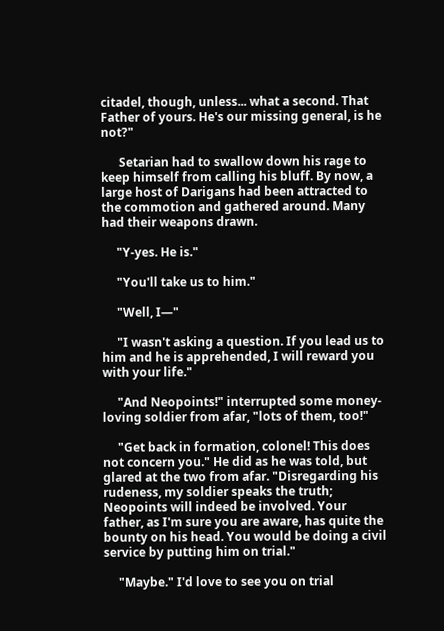citadel, though, unless... what a second. That Father of yours. He's our missing general, is he not?"

      Setarian had to swallow down his rage to keep himself from calling his bluff. By now, a large host of Darigans had been attracted to the commotion and gathered around. Many had their weapons drawn.

     "Y-yes. He is."

     "You'll take us to him."

     "Well, I—"

     "I wasn't asking a question. If you lead us to him and he is apprehended, I will reward you with your life."

     "And Neopoints!" interrupted some money-loving soldier from afar, "lots of them, too!"

     "Get back in formation, colonel! This does not concern you." He did as he was told, but glared at the two from afar. "Disregarding his rudeness, my soldier speaks the truth; Neopoints will indeed be involved. Your father, as I'm sure you are aware, has quite the bounty on his head. You would be doing a civil service by putting him on trial."

     "Maybe." I'd love to see you on trial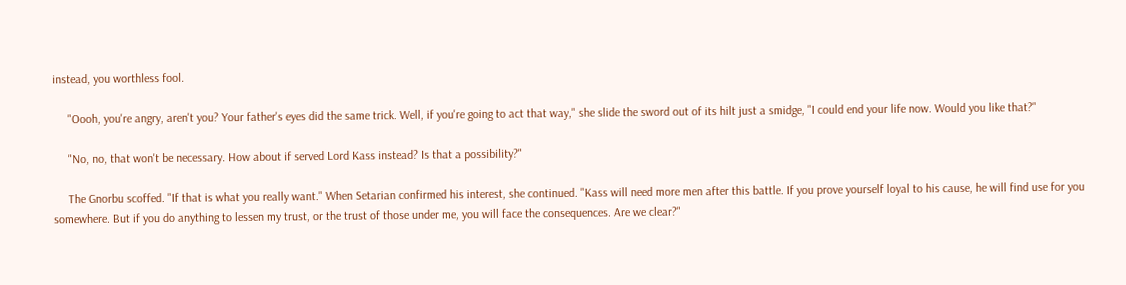instead, you worthless fool.

     "Oooh, you're angry, aren't you? Your father's eyes did the same trick. Well, if you're going to act that way," she slide the sword out of its hilt just a smidge, "I could end your life now. Would you like that?"

     "No, no, that won't be necessary. How about if served Lord Kass instead? Is that a possibility?"

     The Gnorbu scoffed. "If that is what you really want." When Setarian confirmed his interest, she continued. "Kass will need more men after this battle. If you prove yourself loyal to his cause, he will find use for you somewhere. But if you do anything to lessen my trust, or the trust of those under me, you will face the consequences. Are we clear?"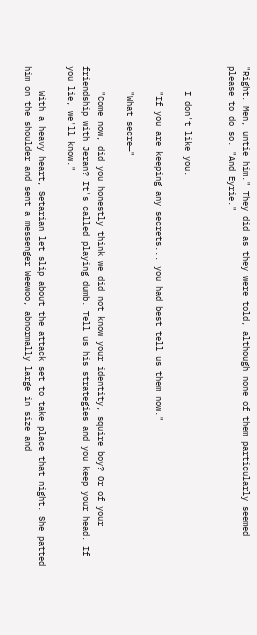"Right. Men, untie him." They did as they were told, although none of them particularly seemed please to do so. "And Eyrie."


     I don't like you.

     "If you are keeping any secrets... you had best tell us them now."

     "What secre—"

     "Come now, did you honestly think we did not know your identity, squire boy? Or of your friendship with Jeran? It's called playing dumb. Tell us his strategies and you keep your head. If you lie, we'll know."

     With a heavy heart, Setarian let slip about the attack set to take place that night. She patted him on the shoulder and sent a messenger Weewoo, abnormally large in size and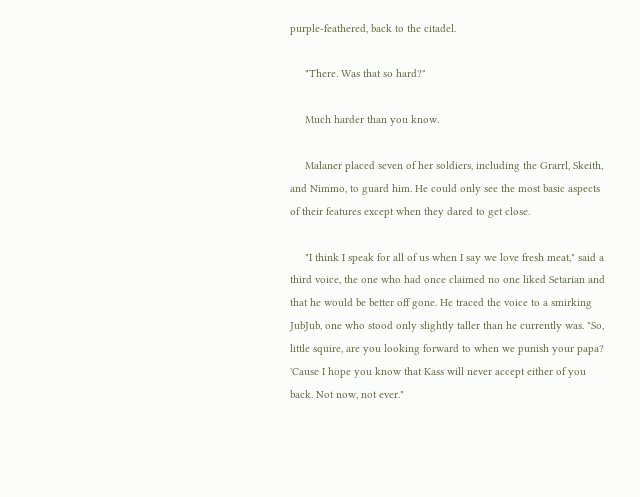purple-feathered, back to the citadel.

     "There. Was that so hard?"

     Much harder than you know.

     Malaner placed seven of her soldiers, including the Grarrl, Skeith, and Nimmo, to guard him. He could only see the most basic aspects of their features except when they dared to get close.

     "I think I speak for all of us when I say we love fresh meat," said a third voice, the one who had once claimed no one liked Setarian and that he would be better off gone. He traced the voice to a smirking JubJub, one who stood only slightly taller than he currently was. "So, little squire, are you looking forward to when we punish your papa? 'Cause I hope you know that Kass will never accept either of you back. Not now, not ever."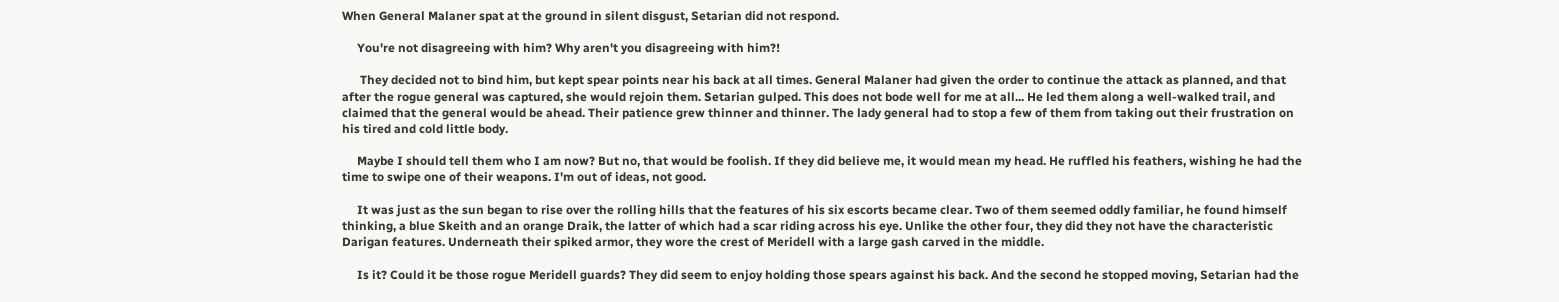When General Malaner spat at the ground in silent disgust, Setarian did not respond.

     You're not disagreeing with him? Why aren't you disagreeing with him?!

      They decided not to bind him, but kept spear points near his back at all times. General Malaner had given the order to continue the attack as planned, and that after the rogue general was captured, she would rejoin them. Setarian gulped. This does not bode well for me at all... He led them along a well-walked trail, and claimed that the general would be ahead. Their patience grew thinner and thinner. The lady general had to stop a few of them from taking out their frustration on his tired and cold little body.

     Maybe I should tell them who I am now? But no, that would be foolish. If they did believe me, it would mean my head. He ruffled his feathers, wishing he had the time to swipe one of their weapons. I'm out of ideas, not good.

     It was just as the sun began to rise over the rolling hills that the features of his six escorts became clear. Two of them seemed oddly familiar, he found himself thinking, a blue Skeith and an orange Draik, the latter of which had a scar riding across his eye. Unlike the other four, they did they not have the characteristic Darigan features. Underneath their spiked armor, they wore the crest of Meridell with a large gash carved in the middle.

     Is it? Could it be those rogue Meridell guards? They did seem to enjoy holding those spears against his back. And the second he stopped moving, Setarian had the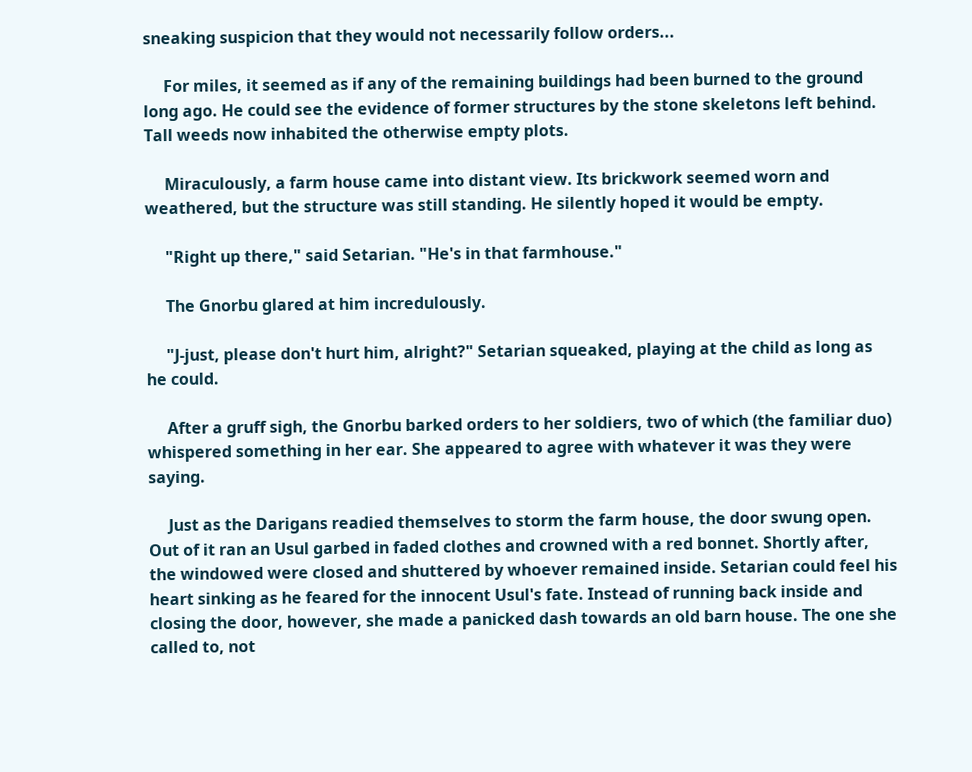sneaking suspicion that they would not necessarily follow orders...

     For miles, it seemed as if any of the remaining buildings had been burned to the ground long ago. He could see the evidence of former structures by the stone skeletons left behind. Tall weeds now inhabited the otherwise empty plots.

     Miraculously, a farm house came into distant view. Its brickwork seemed worn and weathered, but the structure was still standing. He silently hoped it would be empty.

     "Right up there," said Setarian. "He's in that farmhouse."

     The Gnorbu glared at him incredulously.

     "J-just, please don't hurt him, alright?" Setarian squeaked, playing at the child as long as he could.

     After a gruff sigh, the Gnorbu barked orders to her soldiers, two of which (the familiar duo) whispered something in her ear. She appeared to agree with whatever it was they were saying.

     Just as the Darigans readied themselves to storm the farm house, the door swung open. Out of it ran an Usul garbed in faded clothes and crowned with a red bonnet. Shortly after, the windowed were closed and shuttered by whoever remained inside. Setarian could feel his heart sinking as he feared for the innocent Usul's fate. Instead of running back inside and closing the door, however, she made a panicked dash towards an old barn house. The one she called to, not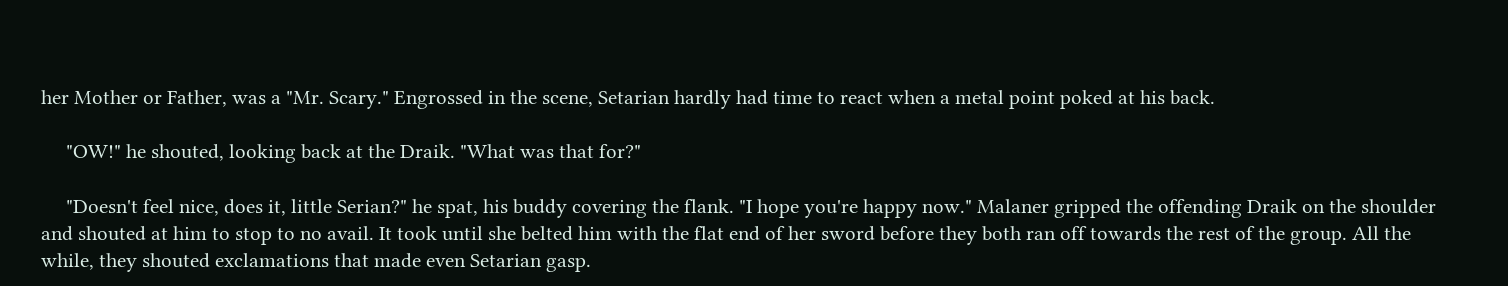her Mother or Father, was a "Mr. Scary." Engrossed in the scene, Setarian hardly had time to react when a metal point poked at his back.

     "OW!" he shouted, looking back at the Draik. "What was that for?"

     "Doesn't feel nice, does it, little Serian?" he spat, his buddy covering the flank. "I hope you're happy now." Malaner gripped the offending Draik on the shoulder and shouted at him to stop to no avail. It took until she belted him with the flat end of her sword before they both ran off towards the rest of the group. All the while, they shouted exclamations that made even Setarian gasp.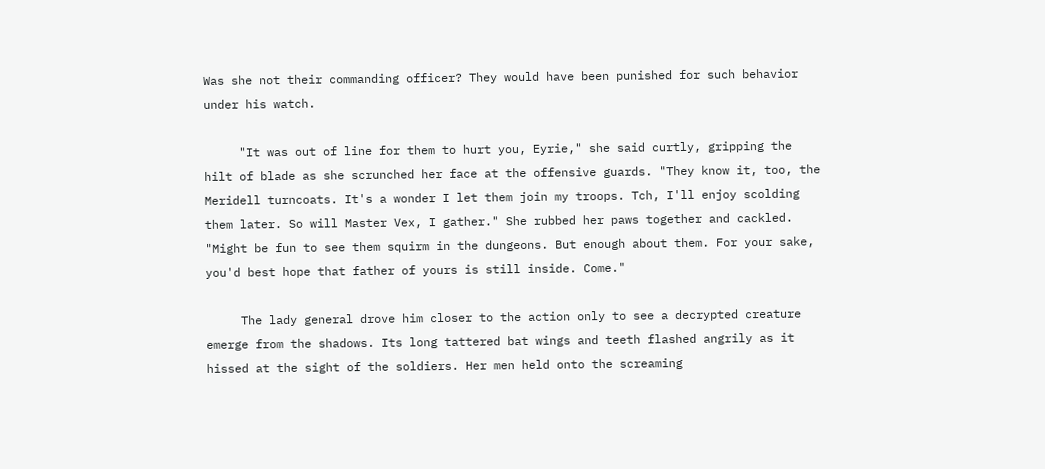Was she not their commanding officer? They would have been punished for such behavior under his watch.

     "It was out of line for them to hurt you, Eyrie," she said curtly, gripping the hilt of blade as she scrunched her face at the offensive guards. "They know it, too, the Meridell turncoats. It's a wonder I let them join my troops. Tch, I'll enjoy scolding them later. So will Master Vex, I gather." She rubbed her paws together and cackled. "Might be fun to see them squirm in the dungeons. But enough about them. For your sake, you'd best hope that father of yours is still inside. Come."

     The lady general drove him closer to the action only to see a decrypted creature emerge from the shadows. Its long tattered bat wings and teeth flashed angrily as it hissed at the sight of the soldiers. Her men held onto the screaming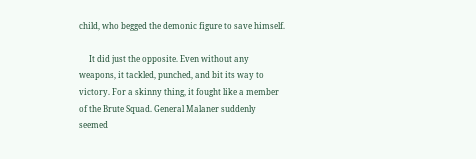child, who begged the demonic figure to save himself.

     It did just the opposite. Even without any weapons, it tackled, punched, and bit its way to victory. For a skinny thing, it fought like a member of the Brute Squad. General Malaner suddenly seemed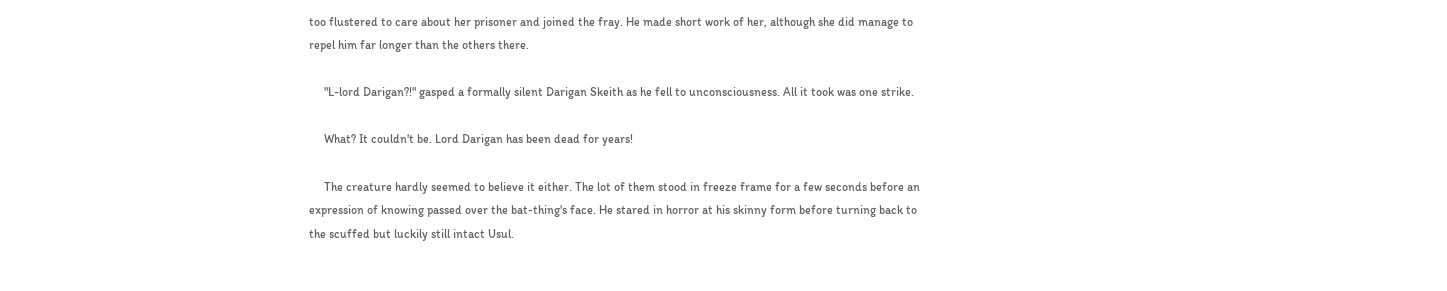too flustered to care about her prisoner and joined the fray. He made short work of her, although she did manage to repel him far longer than the others there.

     "L-lord Darigan?!" gasped a formally silent Darigan Skeith as he fell to unconsciousness. All it took was one strike.

     What? It couldn't be. Lord Darigan has been dead for years!

     The creature hardly seemed to believe it either. The lot of them stood in freeze frame for a few seconds before an expression of knowing passed over the bat-thing's face. He stared in horror at his skinny form before turning back to the scuffed but luckily still intact Usul.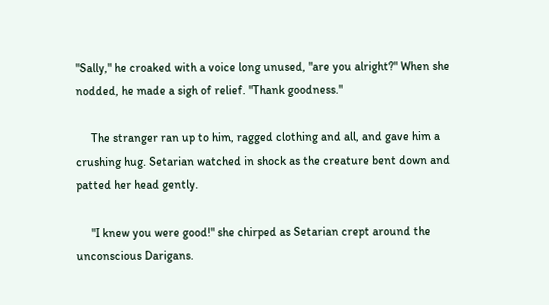"Sally," he croaked with a voice long unused, "are you alright?" When she nodded, he made a sigh of relief. "Thank goodness."

     The stranger ran up to him, ragged clothing and all, and gave him a crushing hug. Setarian watched in shock as the creature bent down and patted her head gently.

     "I knew you were good!" she chirped as Setarian crept around the unconscious Darigans.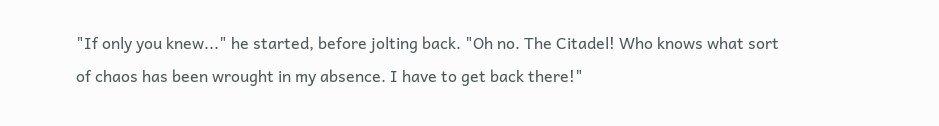"If only you knew..." he started, before jolting back. "Oh no. The Citadel! Who knows what sort of chaos has been wrought in my absence. I have to get back there!"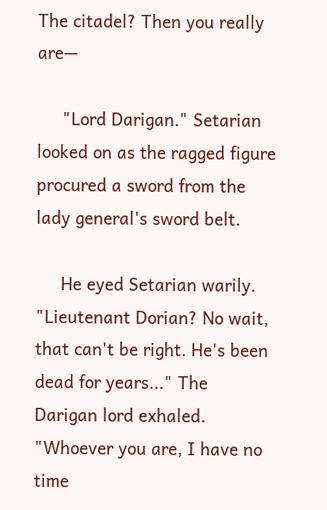The citadel? Then you really are—

     "Lord Darigan." Setarian looked on as the ragged figure procured a sword from the lady general's sword belt.

     He eyed Setarian warily. "Lieutenant Dorian? No wait, that can't be right. He's been dead for years..." The Darigan lord exhaled. "Whoever you are, I have no time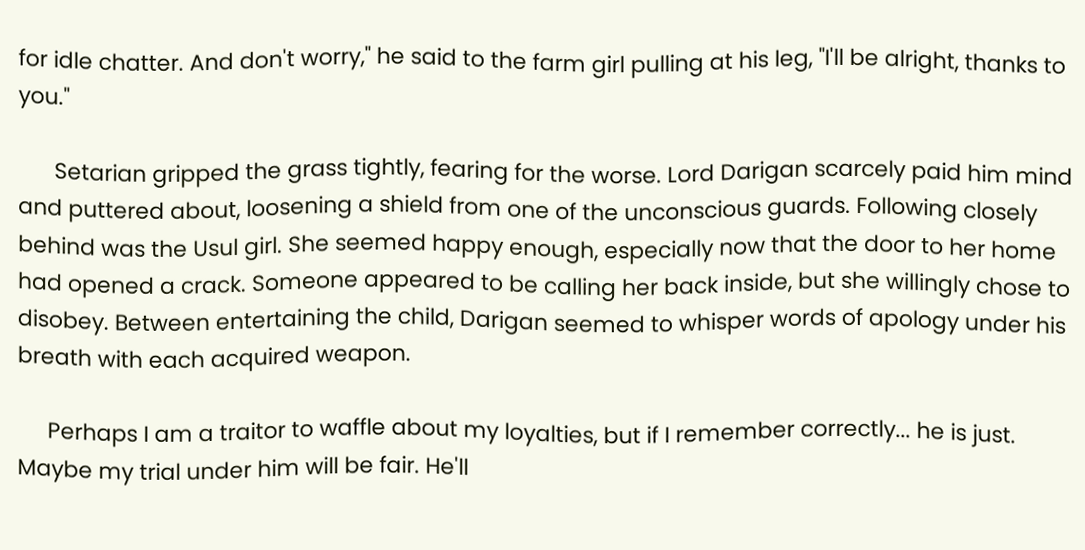for idle chatter. And don't worry," he said to the farm girl pulling at his leg, "I'll be alright, thanks to you."

      Setarian gripped the grass tightly, fearing for the worse. Lord Darigan scarcely paid him mind and puttered about, loosening a shield from one of the unconscious guards. Following closely behind was the Usul girl. She seemed happy enough, especially now that the door to her home had opened a crack. Someone appeared to be calling her back inside, but she willingly chose to disobey. Between entertaining the child, Darigan seemed to whisper words of apology under his breath with each acquired weapon.

     Perhaps I am a traitor to waffle about my loyalties, but if I remember correctly... he is just. Maybe my trial under him will be fair. He'll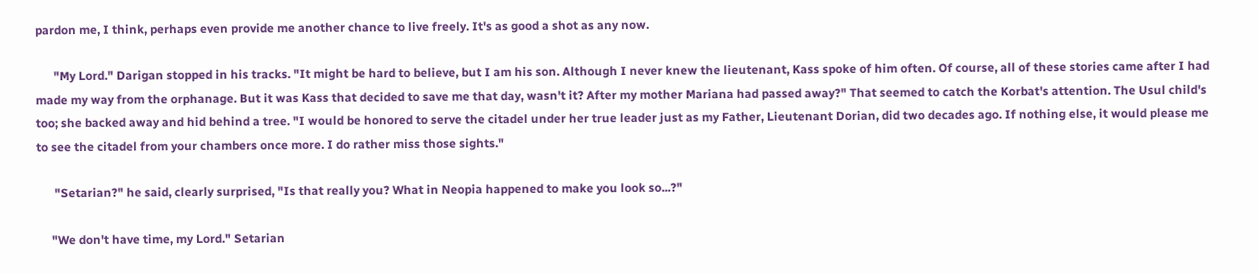pardon me, I think, perhaps even provide me another chance to live freely. It's as good a shot as any now.

      "My Lord." Darigan stopped in his tracks. "It might be hard to believe, but I am his son. Although I never knew the lieutenant, Kass spoke of him often. Of course, all of these stories came after I had made my way from the orphanage. But it was Kass that decided to save me that day, wasn't it? After my mother Mariana had passed away?" That seemed to catch the Korbat's attention. The Usul child's too; she backed away and hid behind a tree. "I would be honored to serve the citadel under her true leader just as my Father, Lieutenant Dorian, did two decades ago. If nothing else, it would please me to see the citadel from your chambers once more. I do rather miss those sights."

      "Setarian?" he said, clearly surprised, "Is that really you? What in Neopia happened to make you look so...?"

     "We don't have time, my Lord." Setarian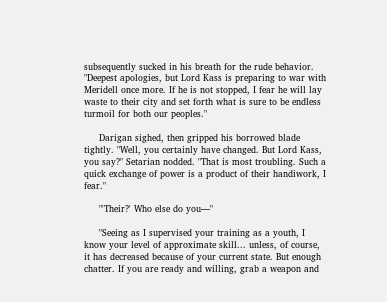subsequently sucked in his breath for the rude behavior. "Deepest apologies, but Lord Kass is preparing to war with Meridell once more. If he is not stopped, I fear he will lay waste to their city and set forth what is sure to be endless turmoil for both our peoples."

     Darigan sighed, then gripped his borrowed blade tightly. "Well, you certainly have changed. But Lord Kass, you say?" Setarian nodded. "That is most troubling. Such a quick exchange of power is a product of their handiwork, I fear."

     "'Their?' Who else do you—"

     "Seeing as I supervised your training as a youth, I know your level of approximate skill... unless, of course, it has decreased because of your current state. But enough chatter. If you are ready and willing, grab a weapon and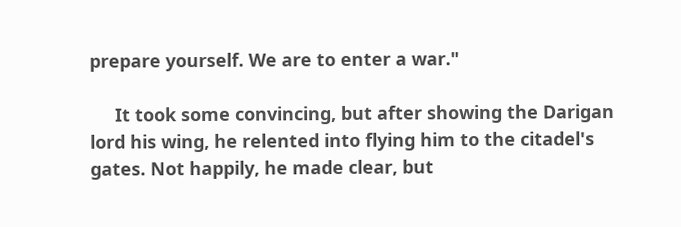prepare yourself. We are to enter a war."

     It took some convincing, but after showing the Darigan lord his wing, he relented into flying him to the citadel's gates. Not happily, he made clear, but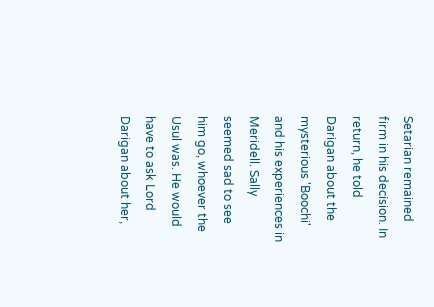Setarian remained firm in his decision. In return, he told Darigan about the mysterious 'Boochi' and his experiences in Meridell. Sally seemed sad to see him go, whoever the Usul was. He would have to ask Lord Darigan about her,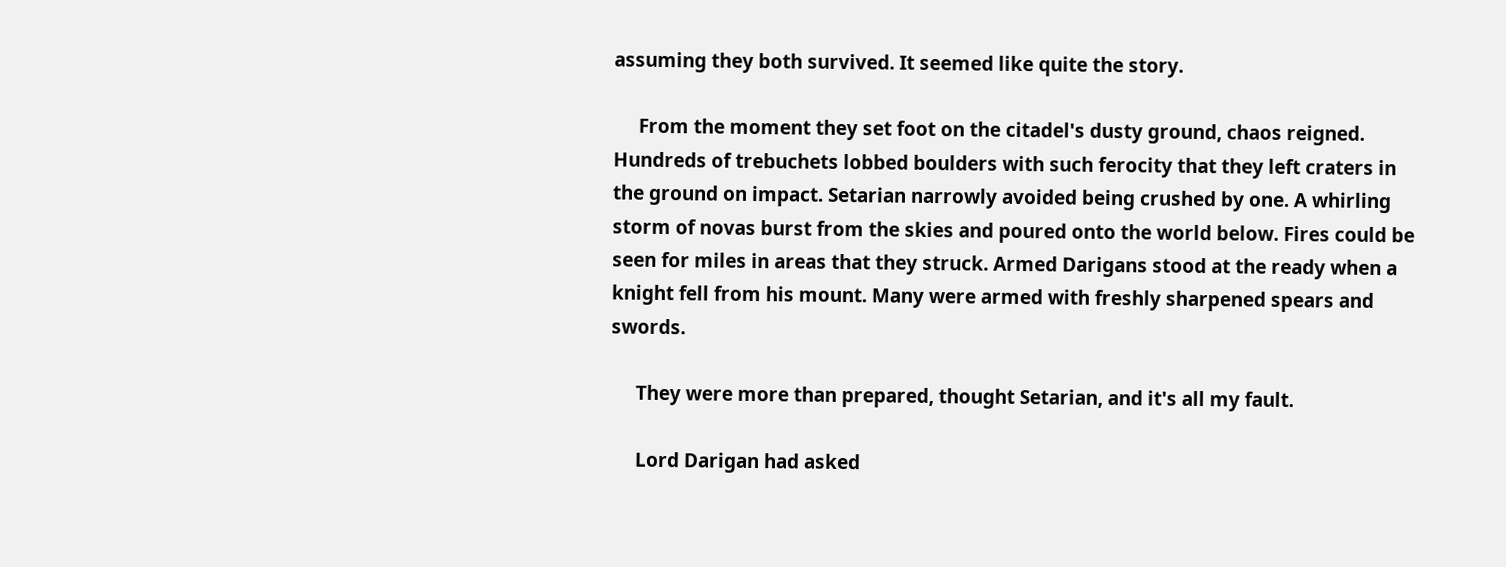assuming they both survived. It seemed like quite the story.

     From the moment they set foot on the citadel's dusty ground, chaos reigned. Hundreds of trebuchets lobbed boulders with such ferocity that they left craters in the ground on impact. Setarian narrowly avoided being crushed by one. A whirling storm of novas burst from the skies and poured onto the world below. Fires could be seen for miles in areas that they struck. Armed Darigans stood at the ready when a knight fell from his mount. Many were armed with freshly sharpened spears and swords.

     They were more than prepared, thought Setarian, and it's all my fault.

     Lord Darigan had asked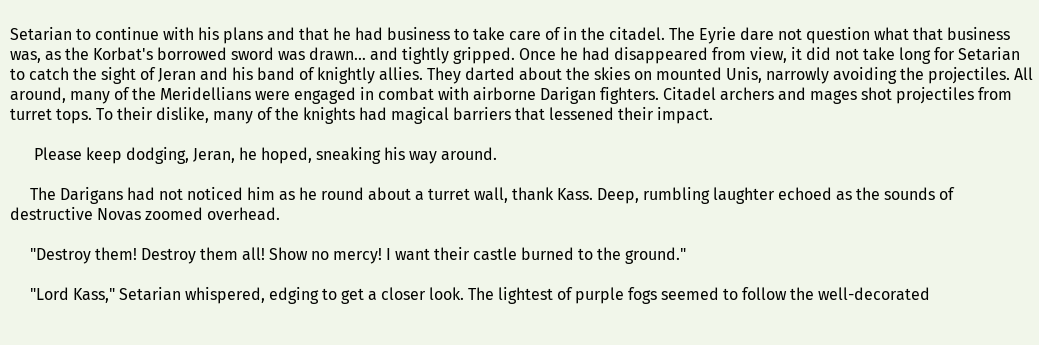Setarian to continue with his plans and that he had business to take care of in the citadel. The Eyrie dare not question what that business was, as the Korbat's borrowed sword was drawn… and tightly gripped. Once he had disappeared from view, it did not take long for Setarian to catch the sight of Jeran and his band of knightly allies. They darted about the skies on mounted Unis, narrowly avoiding the projectiles. All around, many of the Meridellians were engaged in combat with airborne Darigan fighters. Citadel archers and mages shot projectiles from turret tops. To their dislike, many of the knights had magical barriers that lessened their impact.

      Please keep dodging, Jeran, he hoped, sneaking his way around.

     The Darigans had not noticed him as he round about a turret wall, thank Kass. Deep, rumbling laughter echoed as the sounds of destructive Novas zoomed overhead.

     "Destroy them! Destroy them all! Show no mercy! I want their castle burned to the ground."

     "Lord Kass," Setarian whispered, edging to get a closer look. The lightest of purple fogs seemed to follow the well-decorated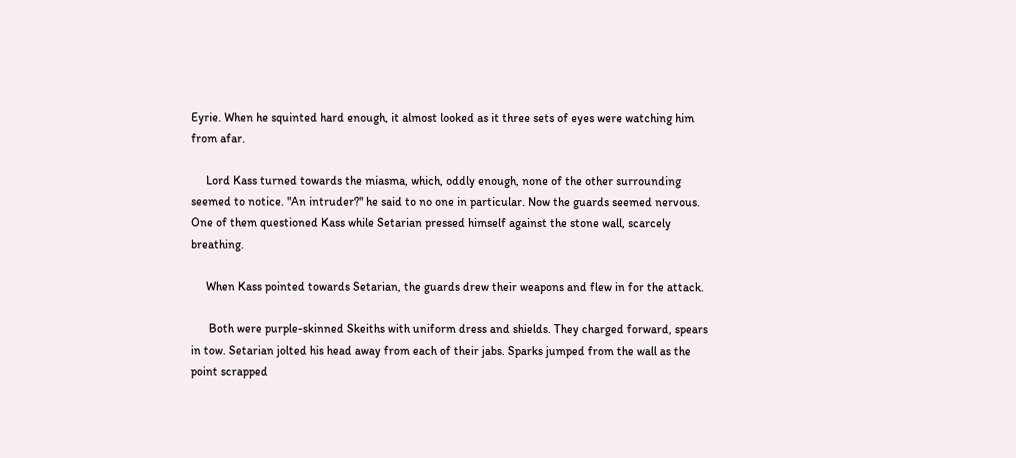Eyrie. When he squinted hard enough, it almost looked as it three sets of eyes were watching him from afar.

     Lord Kass turned towards the miasma, which, oddly enough, none of the other surrounding seemed to notice. "An intruder?" he said to no one in particular. Now the guards seemed nervous. One of them questioned Kass while Setarian pressed himself against the stone wall, scarcely breathing.

     When Kass pointed towards Setarian, the guards drew their weapons and flew in for the attack.

      Both were purple-skinned Skeiths with uniform dress and shields. They charged forward, spears in tow. Setarian jolted his head away from each of their jabs. Sparks jumped from the wall as the point scrapped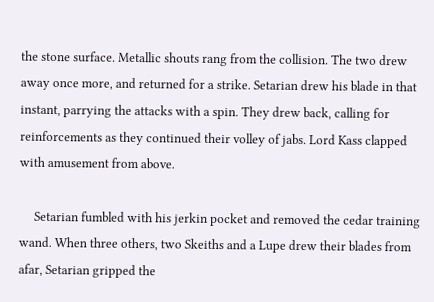the stone surface. Metallic shouts rang from the collision. The two drew away once more, and returned for a strike. Setarian drew his blade in that instant, parrying the attacks with a spin. They drew back, calling for reinforcements as they continued their volley of jabs. Lord Kass clapped with amusement from above.

     Setarian fumbled with his jerkin pocket and removed the cedar training wand. When three others, two Skeiths and a Lupe drew their blades from afar, Setarian gripped the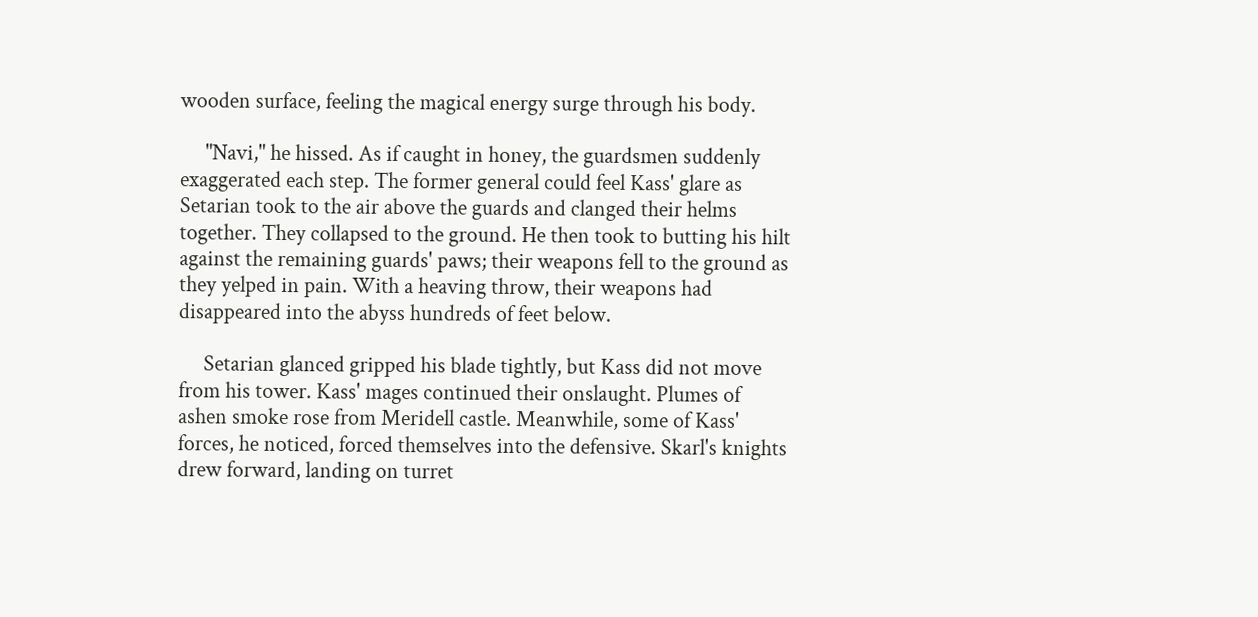wooden surface, feeling the magical energy surge through his body.

     "Navi," he hissed. As if caught in honey, the guardsmen suddenly exaggerated each step. The former general could feel Kass' glare as Setarian took to the air above the guards and clanged their helms together. They collapsed to the ground. He then took to butting his hilt against the remaining guards' paws; their weapons fell to the ground as they yelped in pain. With a heaving throw, their weapons had disappeared into the abyss hundreds of feet below.

     Setarian glanced gripped his blade tightly, but Kass did not move from his tower. Kass' mages continued their onslaught. Plumes of ashen smoke rose from Meridell castle. Meanwhile, some of Kass' forces, he noticed, forced themselves into the defensive. Skarl's knights drew forward, landing on turret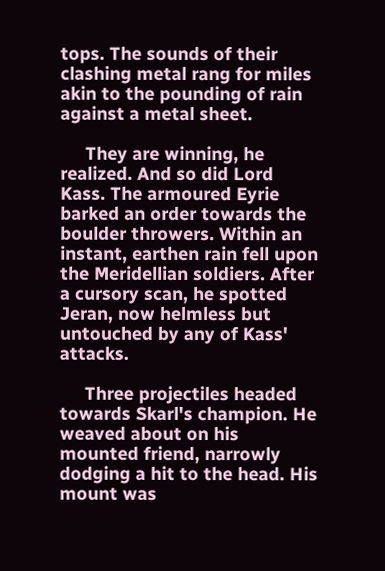tops. The sounds of their clashing metal rang for miles akin to the pounding of rain against a metal sheet.

     They are winning, he realized. And so did Lord Kass. The armoured Eyrie barked an order towards the boulder throwers. Within an instant, earthen rain fell upon the Meridellian soldiers. After a cursory scan, he spotted Jeran, now helmless but untouched by any of Kass' attacks.

     Three projectiles headed towards Skarl's champion. He weaved about on his mounted friend, narrowly dodging a hit to the head. His mount was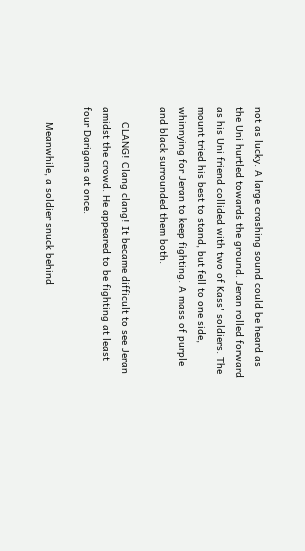not as lucky. A large crashing sound could be heard as the Uni hurtled towards the ground. Jeran rolled forward as his Uni friend collided with two of Kass' soldiers. The mount tried his best to stand, but fell to one side, whinnying for Jeran to keep fighting. A mass of purple and black surrounded them both.

     CLANG! Clang clang! It became difficult to see Jeran amidst the crowd. He appeared to be fighting at least four Darigans at once.

     Meanwhile, a soldier snuck behind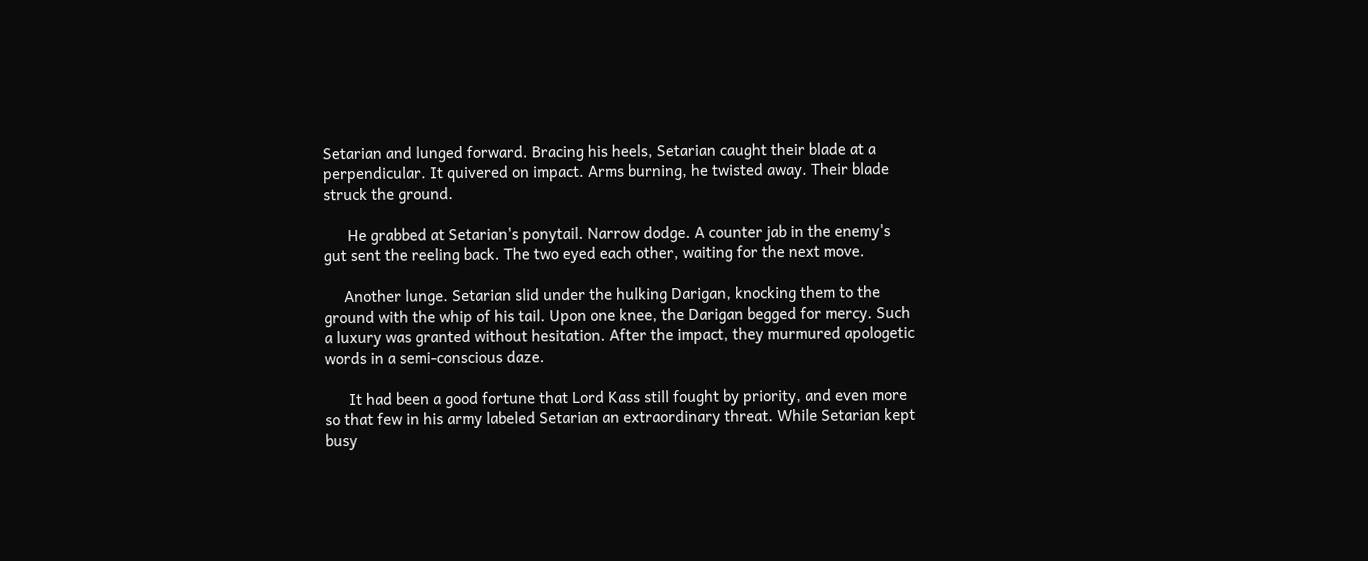Setarian and lunged forward. Bracing his heels, Setarian caught their blade at a perpendicular. It quivered on impact. Arms burning, he twisted away. Their blade struck the ground.

      He grabbed at Setarian's ponytail. Narrow dodge. A counter jab in the enemy's gut sent the reeling back. The two eyed each other, waiting for the next move.

     Another lunge. Setarian slid under the hulking Darigan, knocking them to the ground with the whip of his tail. Upon one knee, the Darigan begged for mercy. Such a luxury was granted without hesitation. After the impact, they murmured apologetic words in a semi-conscious daze.

      It had been a good fortune that Lord Kass still fought by priority, and even more so that few in his army labeled Setarian an extraordinary threat. While Setarian kept busy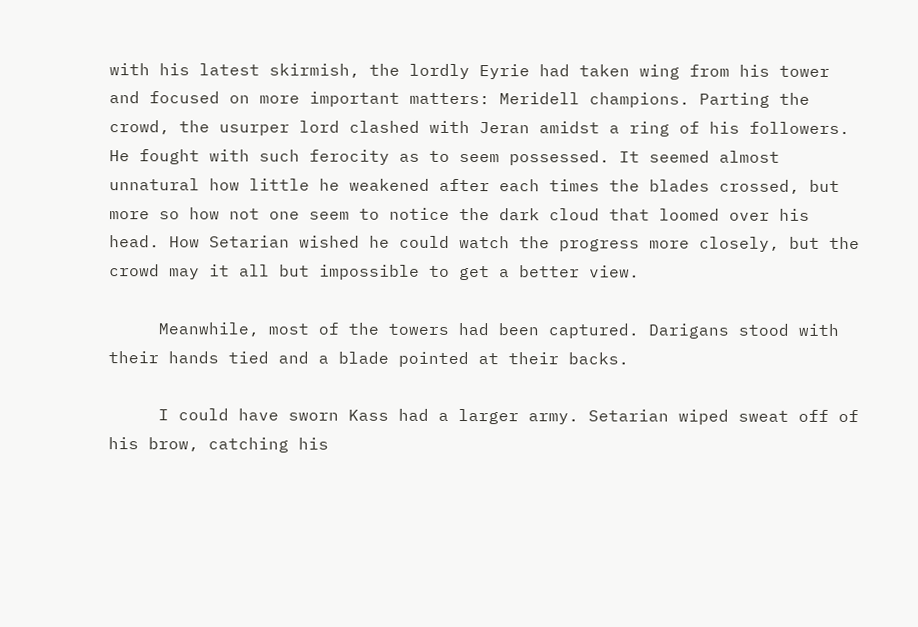with his latest skirmish, the lordly Eyrie had taken wing from his tower and focused on more important matters: Meridell champions. Parting the crowd, the usurper lord clashed with Jeran amidst a ring of his followers. He fought with such ferocity as to seem possessed. It seemed almost unnatural how little he weakened after each times the blades crossed, but more so how not one seem to notice the dark cloud that loomed over his head. How Setarian wished he could watch the progress more closely, but the crowd may it all but impossible to get a better view.

     Meanwhile, most of the towers had been captured. Darigans stood with their hands tied and a blade pointed at their backs.

     I could have sworn Kass had a larger army. Setarian wiped sweat off of his brow, catching his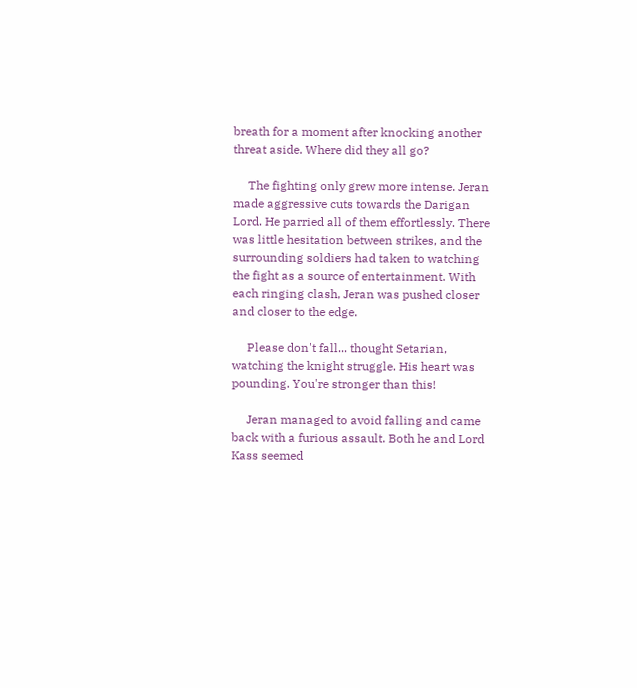breath for a moment after knocking another threat aside. Where did they all go?

     The fighting only grew more intense. Jeran made aggressive cuts towards the Darigan Lord. He parried all of them effortlessly. There was little hesitation between strikes, and the surrounding soldiers had taken to watching the fight as a source of entertainment. With each ringing clash, Jeran was pushed closer and closer to the edge.

     Please don't fall... thought Setarian, watching the knight struggle. His heart was pounding. You're stronger than this!

     Jeran managed to avoid falling and came back with a furious assault. Both he and Lord Kass seemed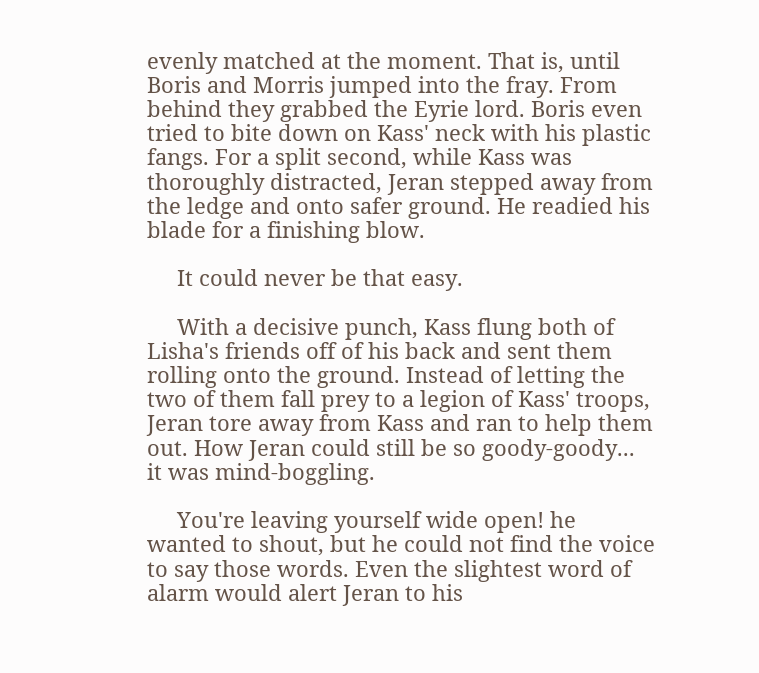evenly matched at the moment. That is, until Boris and Morris jumped into the fray. From behind they grabbed the Eyrie lord. Boris even tried to bite down on Kass' neck with his plastic fangs. For a split second, while Kass was thoroughly distracted, Jeran stepped away from the ledge and onto safer ground. He readied his blade for a finishing blow.

     It could never be that easy.

     With a decisive punch, Kass flung both of Lisha's friends off of his back and sent them rolling onto the ground. Instead of letting the two of them fall prey to a legion of Kass' troops, Jeran tore away from Kass and ran to help them out. How Jeran could still be so goody-goody... it was mind-boggling.

     You're leaving yourself wide open! he wanted to shout, but he could not find the voice to say those words. Even the slightest word of alarm would alert Jeran to his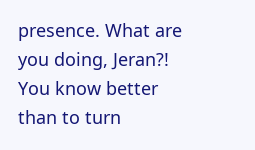presence. What are you doing, Jeran?! You know better than to turn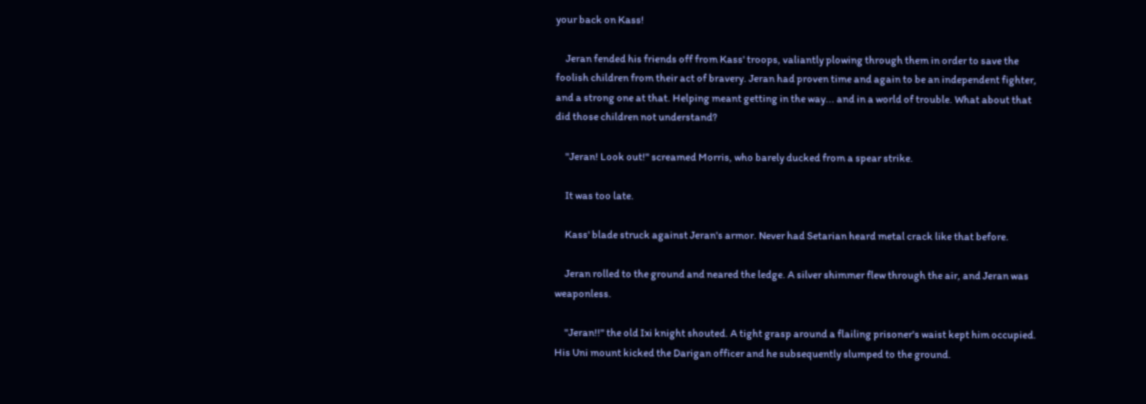your back on Kass!

     Jeran fended his friends off from Kass' troops, valiantly plowing through them in order to save the foolish children from their act of bravery. Jeran had proven time and again to be an independent fighter, and a strong one at that. Helping meant getting in the way... and in a world of trouble. What about that did those children not understand?

     "Jeran! Look out!" screamed Morris, who barely ducked from a spear strike.

     It was too late.

     Kass' blade struck against Jeran's armor. Never had Setarian heard metal crack like that before.

     Jeran rolled to the ground and neared the ledge. A silver shimmer flew through the air, and Jeran was weaponless.

     "Jeran!!" the old Ixi knight shouted. A tight grasp around a flailing prisoner's waist kept him occupied. His Uni mount kicked the Darigan officer and he subsequently slumped to the ground.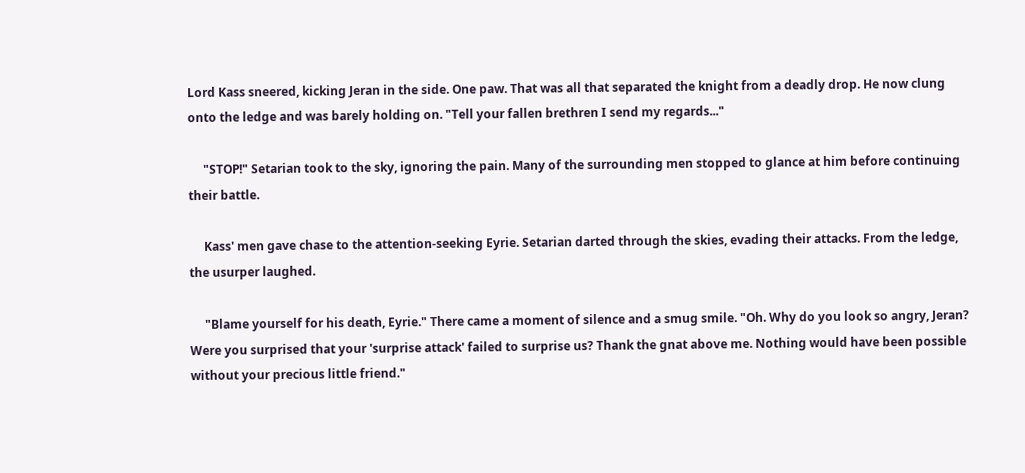Lord Kass sneered, kicking Jeran in the side. One paw. That was all that separated the knight from a deadly drop. He now clung onto the ledge and was barely holding on. "Tell your fallen brethren I send my regards..."

     "STOP!" Setarian took to the sky, ignoring the pain. Many of the surrounding men stopped to glance at him before continuing their battle.

     Kass' men gave chase to the attention-seeking Eyrie. Setarian darted through the skies, evading their attacks. From the ledge, the usurper laughed.

     "Blame yourself for his death, Eyrie." There came a moment of silence and a smug smile. "Oh. Why do you look so angry, Jeran? Were you surprised that your 'surprise attack' failed to surprise us? Thank the gnat above me. Nothing would have been possible without your precious little friend."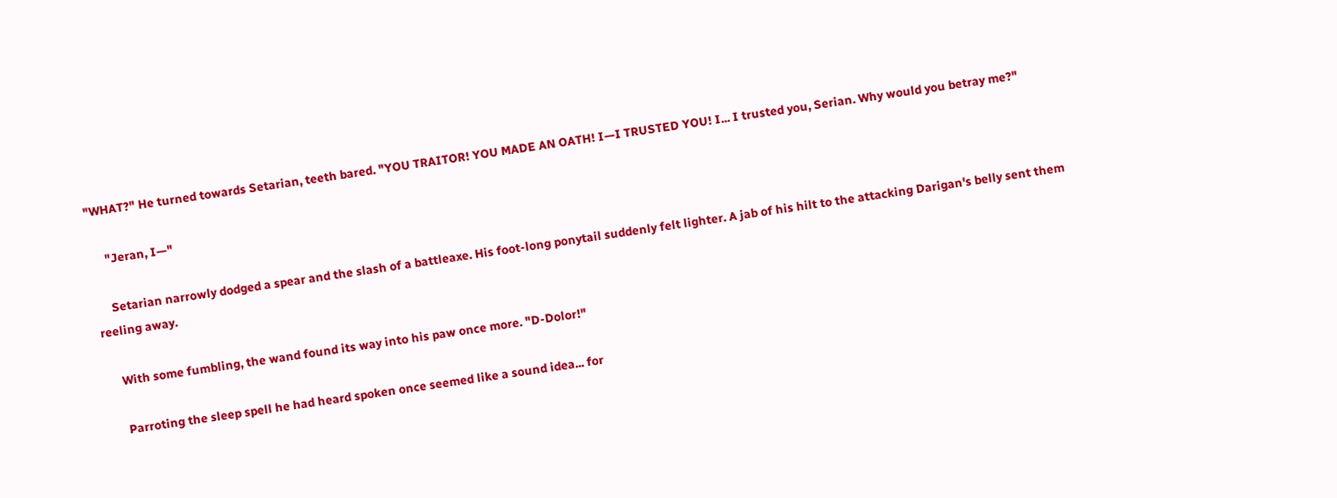"WHAT?" He turned towards Setarian, teeth bared. "YOU TRAITOR! YOU MADE AN OATH! I—I TRUSTED YOU! I... I trusted you, Serian. Why would you betray me?"

     "Jeran, I—"

     Setarian narrowly dodged a spear and the slash of a battleaxe. His foot-long ponytail suddenly felt lighter. A jab of his hilt to the attacking Darigan's belly sent them reeling away.

     With some fumbling, the wand found its way into his paw once more. "D-Dolor!"

     Parroting the sleep spell he had heard spoken once seemed like a sound idea... for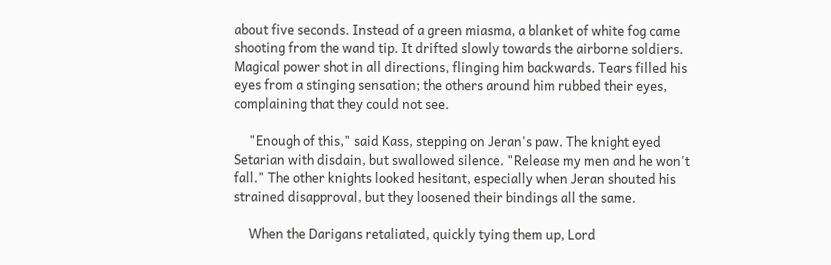about five seconds. Instead of a green miasma, a blanket of white fog came shooting from the wand tip. It drifted slowly towards the airborne soldiers. Magical power shot in all directions, flinging him backwards. Tears filled his eyes from a stinging sensation; the others around him rubbed their eyes, complaining that they could not see.

     "Enough of this," said Kass, stepping on Jeran's paw. The knight eyed Setarian with disdain, but swallowed silence. "Release my men and he won't fall." The other knights looked hesitant, especially when Jeran shouted his strained disapproval, but they loosened their bindings all the same.

     When the Darigans retaliated, quickly tying them up, Lord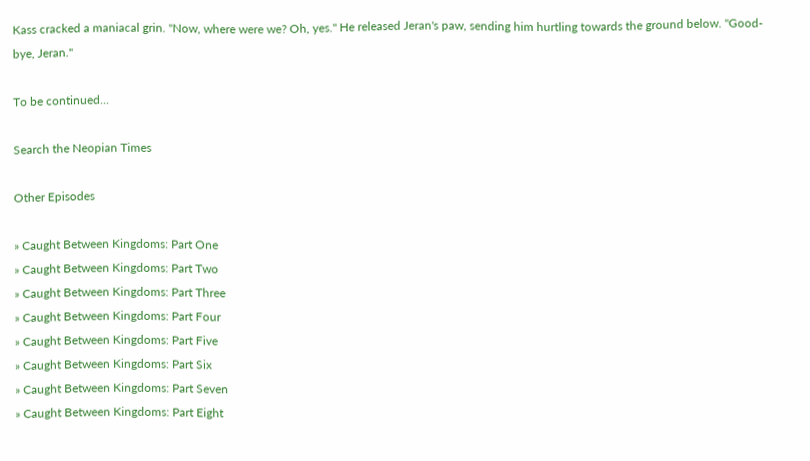Kass cracked a maniacal grin. "Now, where were we? Oh, yes." He released Jeran's paw, sending him hurtling towards the ground below. "Good-bye, Jeran."

To be continued...

Search the Neopian Times

Other Episodes

» Caught Between Kingdoms: Part One
» Caught Between Kingdoms: Part Two
» Caught Between Kingdoms: Part Three
» Caught Between Kingdoms: Part Four
» Caught Between Kingdoms: Part Five
» Caught Between Kingdoms: Part Six
» Caught Between Kingdoms: Part Seven
» Caught Between Kingdoms: Part Eight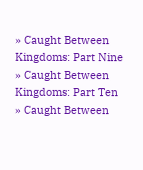» Caught Between Kingdoms: Part Nine
» Caught Between Kingdoms: Part Ten
» Caught Between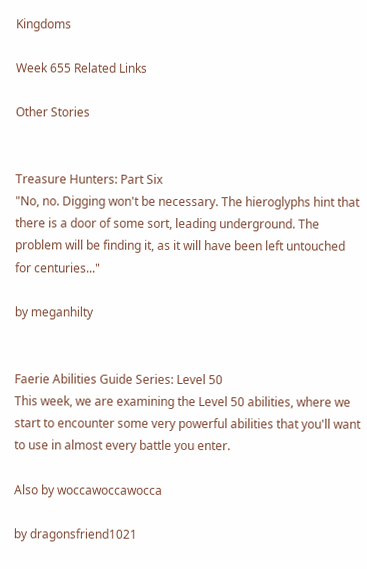Kingdoms

Week 655 Related Links

Other Stories


Treasure Hunters: Part Six
"No, no. Digging won't be necessary. The hieroglyphs hint that there is a door of some sort, leading underground. The problem will be finding it, as it will have been left untouched for centuries..."

by meganhilty


Faerie Abilities Guide Series: Level 50
This week, we are examining the Level 50 abilities, where we start to encounter some very powerful abilities that you'll want to use in almost every battle you enter.

Also by woccawoccawocca

by dragonsfriend1021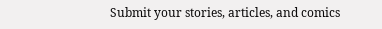Submit your stories, articles, and comics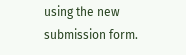using the new submission form.